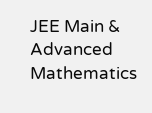JEE Main & Advanced Mathematics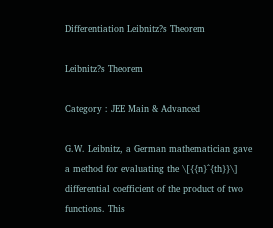Differentiation Leibnitz?s Theorem

Leibnitz?s Theorem

Category : JEE Main & Advanced

G.W. Leibnitz, a German mathematician gave a method for evaluating the \[{{n}^{th}}\] differential coefficient of the product of two functions. This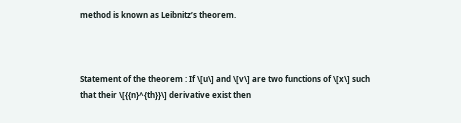method is known as Leibnitz’s theorem.



Statement of the theorem : If \[u\] and \[v\] are two functions of \[x\] such that their \[{{n}^{th}}\] derivative exist then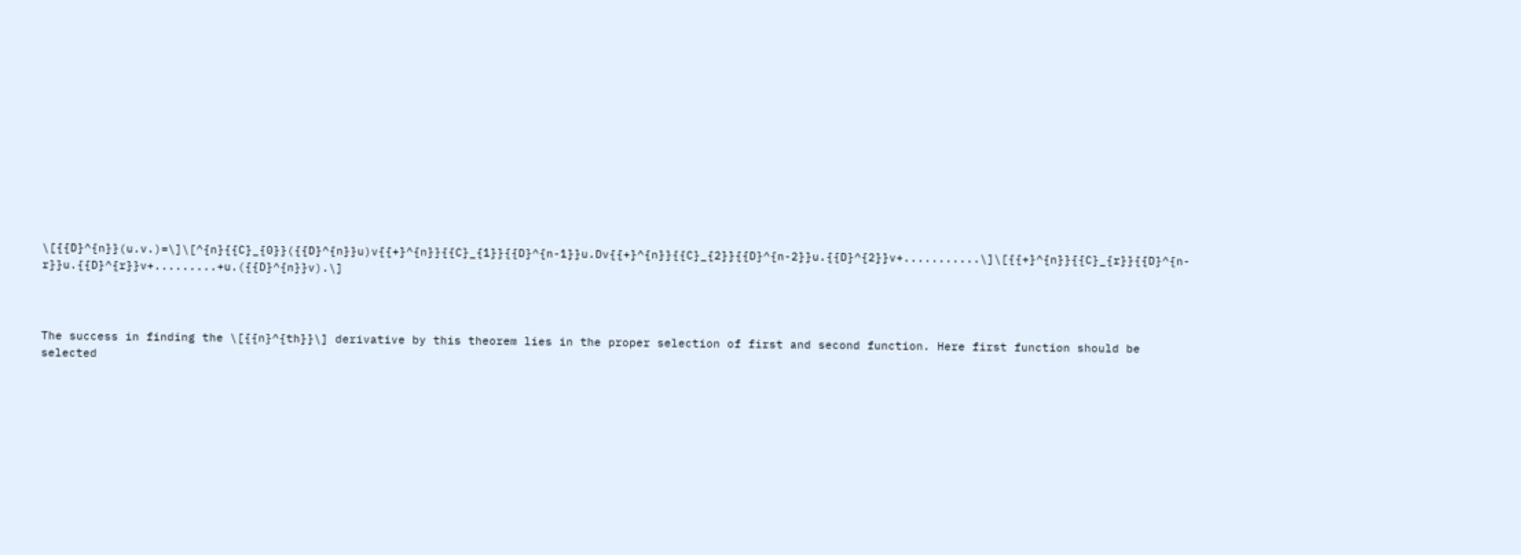\[{{D}^{n}}(u.v.)=\]\[^{n}{{C}_{0}}({{D}^{n}}u)v{{+}^{n}}{{C}_{1}}{{D}^{n-1}}u.Dv{{+}^{n}}{{C}_{2}}{{D}^{n-2}}u.{{D}^{2}}v+...........\]\[{{+}^{n}}{{C}_{r}}{{D}^{n-r}}u.{{D}^{r}}v+.........+u.({{D}^{n}}v).\]



The success in finding the \[{{n}^{th}}\] derivative by this theorem lies in the proper selection of first and second function. Here first function should be selected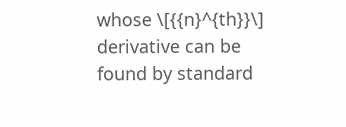whose \[{{n}^{th}}\] derivative can be found by standard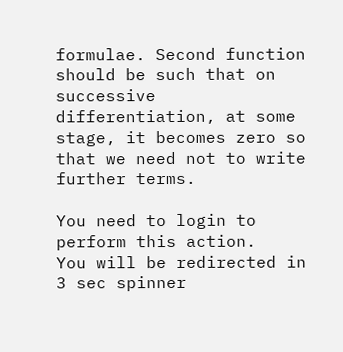formulae. Second function should be such that on successive differentiation, at some stage, it becomes zero so that we need not to write further terms.

You need to login to perform this action.
You will be redirected in 3 sec spinner